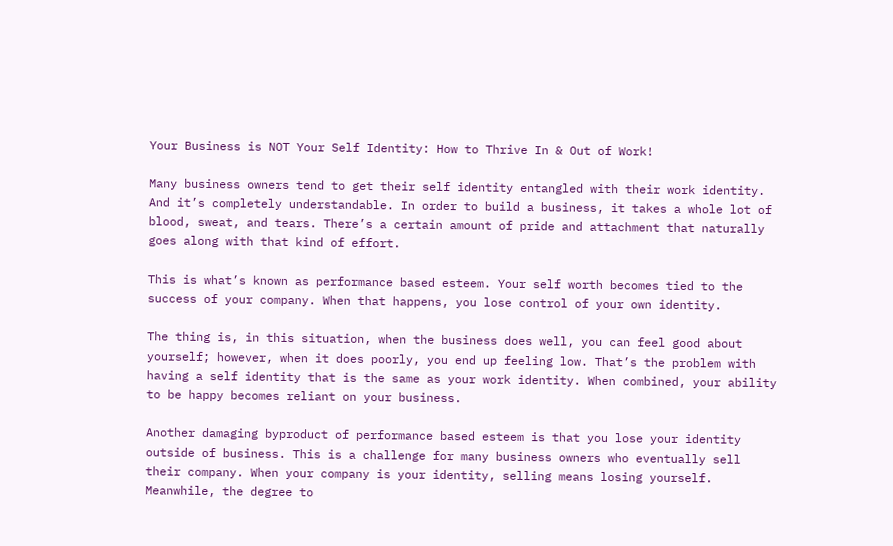Your Business is NOT Your Self Identity: How to Thrive In & Out of Work!

Many business owners tend to get their self identity entangled with their work identity. And it’s completely understandable. In order to build a business, it takes a whole lot of blood, sweat, and tears. There’s a certain amount of pride and attachment that naturally goes along with that kind of effort.

This is what’s known as performance based esteem. Your self worth becomes tied to the success of your company. When that happens, you lose control of your own identity.

The thing is, in this situation, when the business does well, you can feel good about yourself; however, when it does poorly, you end up feeling low. That’s the problem with having a self identity that is the same as your work identity. When combined, your ability to be happy becomes reliant on your business.

Another damaging byproduct of performance based esteem is that you lose your identity outside of business. This is a challenge for many business owners who eventually sell their company. When your company is your identity, selling means losing yourself. Meanwhile, the degree to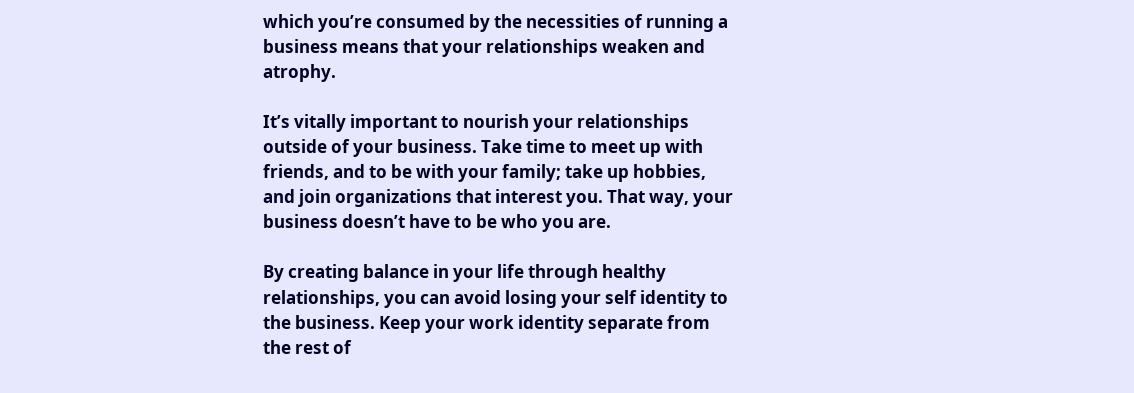which you’re consumed by the necessities of running a business means that your relationships weaken and atrophy.

It’s vitally important to nourish your relationships outside of your business. Take time to meet up with friends, and to be with your family; take up hobbies, and join organizations that interest you. That way, your business doesn’t have to be who you are.

By creating balance in your life through healthy relationships, you can avoid losing your self identity to the business. Keep your work identity separate from the rest of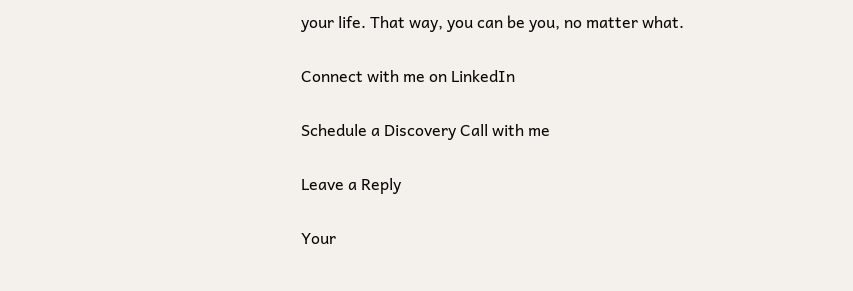your life. That way, you can be you, no matter what.

Connect with me on LinkedIn

Schedule a Discovery Call with me

Leave a Reply

Your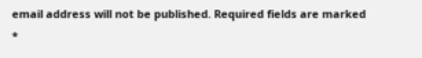email address will not be published. Required fields are marked *